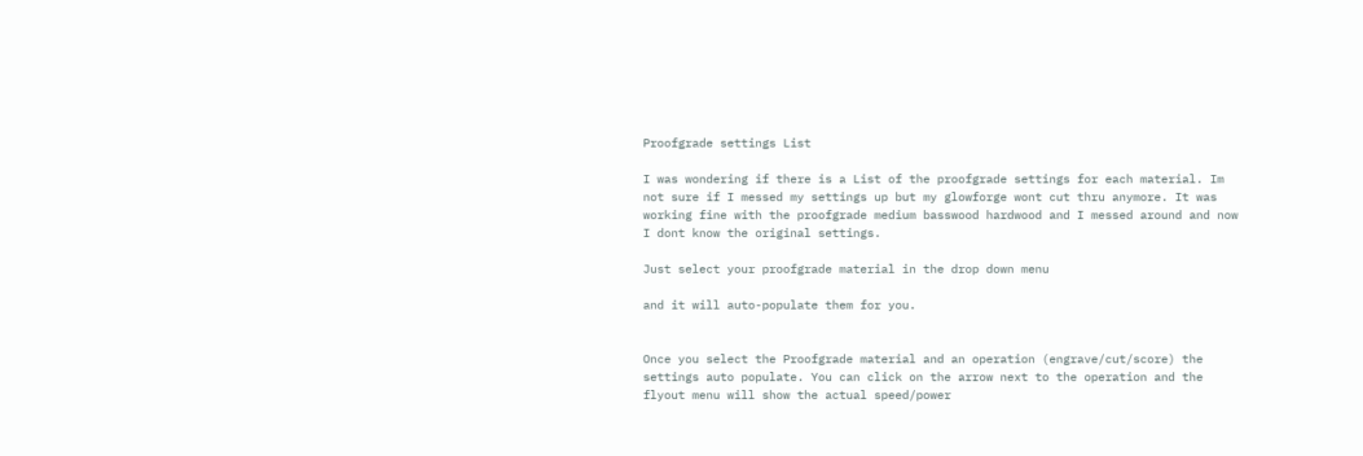Proofgrade settings List

I was wondering if there is a List of the proofgrade settings for each material. Im not sure if I messed my settings up but my glowforge wont cut thru anymore. It was working fine with the proofgrade medium basswood hardwood and I messed around and now I dont know the original settings.

Just select your proofgrade material in the drop down menu

and it will auto-populate them for you.


Once you select the Proofgrade material and an operation (engrave/cut/score) the settings auto populate. You can click on the arrow next to the operation and the flyout menu will show the actual speed/power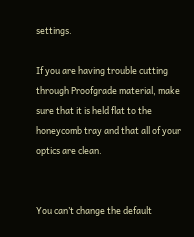settings.

If you are having trouble cutting through Proofgrade material, make sure that it is held flat to the honeycomb tray and that all of your optics are clean.


You can’t change the default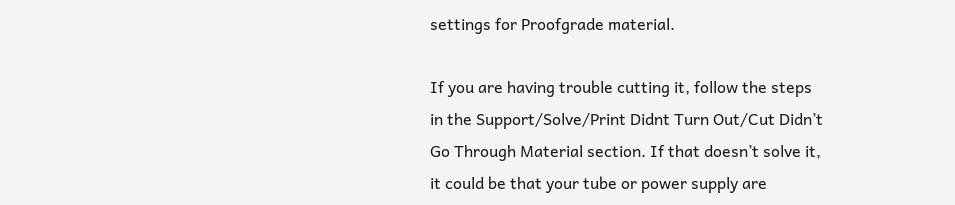settings for Proofgrade material.

If you are having trouble cutting it, follow the steps in the Support/Solve/Print Didnt Turn Out/Cut Didn’t Go Through Material section. If that doesn’t solve it, it could be that your tube or power supply are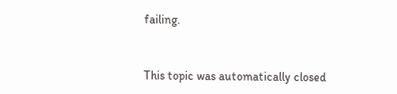failing.


This topic was automatically closed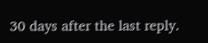30 days after the last reply.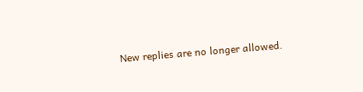New replies are no longer allowed.